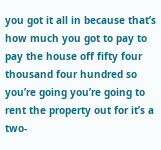you got it all in because that’s how much you got to pay to pay the house off fifty four thousand four hundred so you’re going you’re going to rent the property out for it’s a two-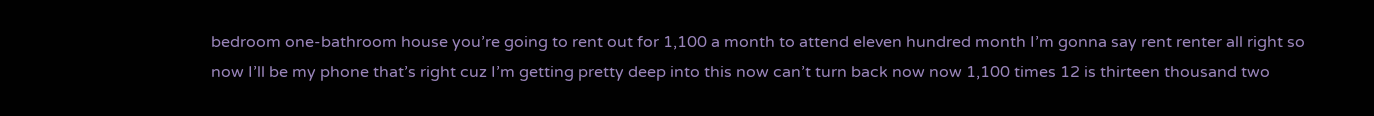bedroom one-bathroom house you’re going to rent out for 1,100 a month to attend eleven hundred month I’m gonna say rent renter all right so now I’ll be my phone that’s right cuz I’m getting pretty deep into this now can’t turn back now now 1,100 times 12 is thirteen thousand two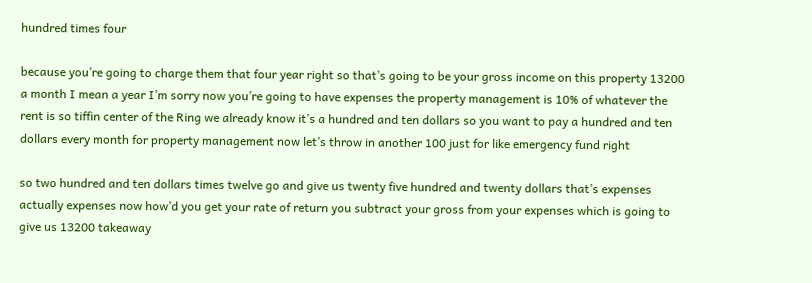hundred times four

because you’re going to charge them that four year right so that’s going to be your gross income on this property 13200 a month I mean a year I’m sorry now you’re going to have expenses the property management is 10% of whatever the rent is so tiffin center of the Ring we already know it’s a hundred and ten dollars so you want to pay a hundred and ten dollars every month for property management now let’s throw in another 100 just for like emergency fund right

so two hundred and ten dollars times twelve go and give us twenty five hundred and twenty dollars that’s expenses actually expenses now how’d you get your rate of return you subtract your gross from your expenses which is going to give us 13200 takeaway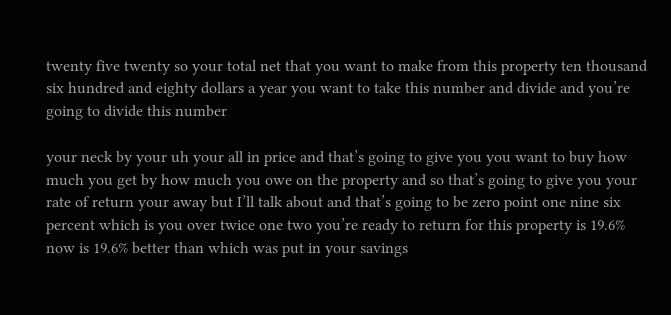twenty five twenty so your total net that you want to make from this property ten thousand six hundred and eighty dollars a year you want to take this number and divide and you’re going to divide this number

your neck by your uh your all in price and that’s going to give you you want to buy how much you get by how much you owe on the property and so that’s going to give you your rate of return your away but I’ll talk about and that’s going to be zero point one nine six percent which is you over twice one two you’re ready to return for this property is 19.6% now is 19.6% better than which was put in your savings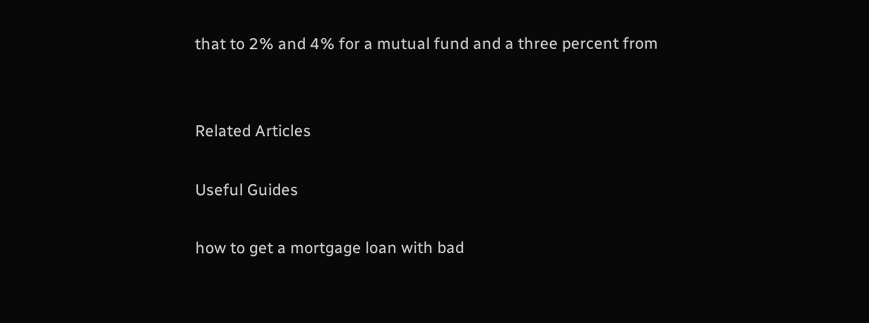that to 2% and 4% for a mutual fund and a three percent from


Related Articles

Useful Guides

how to get a mortgage loan with bad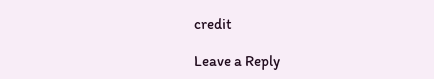credit

Leave a Reply